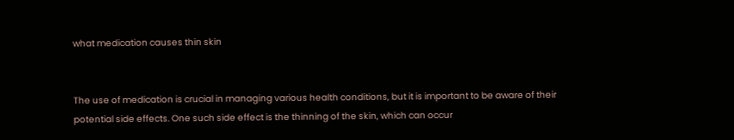what medication causes thin skin


The use of medication is crucial in managing various health conditions, but it is important to be aware of their potential side effects. One such side effect is the thinning of the skin, which can occur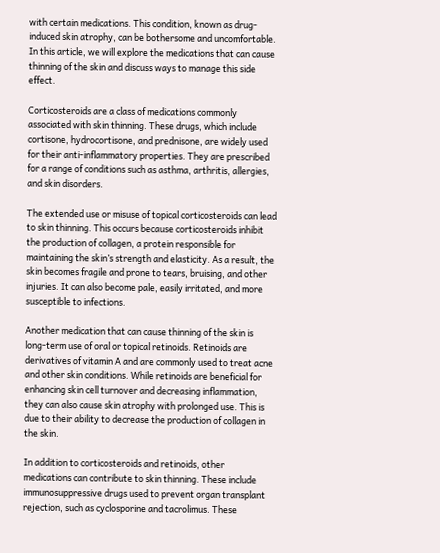with certain medications. This condition, known as drug-induced skin atrophy, can be bothersome and uncomfortable. In this article, we will explore the medications that can cause thinning of the skin and discuss ways to manage this side effect.

Corticosteroids are a class of medications commonly associated with skin thinning. These drugs, which include cortisone, hydrocortisone, and prednisone, are widely used for their anti-inflammatory properties. They are prescribed for a range of conditions such as asthma, arthritis, allergies, and skin disorders.

The extended use or misuse of topical corticosteroids can lead to skin thinning. This occurs because corticosteroids inhibit the production of collagen, a protein responsible for maintaining the skin’s strength and elasticity. As a result, the skin becomes fragile and prone to tears, bruising, and other injuries. It can also become pale, easily irritated, and more susceptible to infections.

Another medication that can cause thinning of the skin is long-term use of oral or topical retinoids. Retinoids are derivatives of vitamin A and are commonly used to treat acne and other skin conditions. While retinoids are beneficial for enhancing skin cell turnover and decreasing inflammation, they can also cause skin atrophy with prolonged use. This is due to their ability to decrease the production of collagen in the skin.

In addition to corticosteroids and retinoids, other medications can contribute to skin thinning. These include immunosuppressive drugs used to prevent organ transplant rejection, such as cyclosporine and tacrolimus. These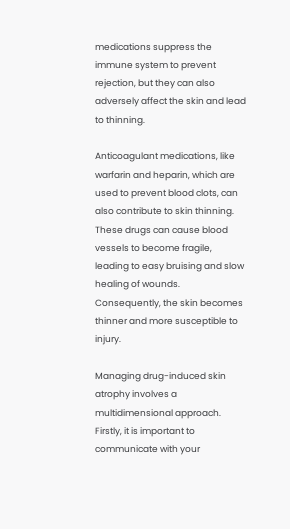medications suppress the immune system to prevent rejection, but they can also adversely affect the skin and lead to thinning.

Anticoagulant medications, like warfarin and heparin, which are used to prevent blood clots, can also contribute to skin thinning. These drugs can cause blood vessels to become fragile, leading to easy bruising and slow healing of wounds. Consequently, the skin becomes thinner and more susceptible to injury.

Managing drug-induced skin atrophy involves a multidimensional approach. Firstly, it is important to communicate with your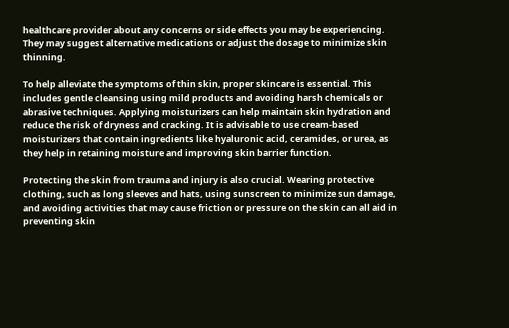healthcare provider about any concerns or side effects you may be experiencing. They may suggest alternative medications or adjust the dosage to minimize skin thinning.

To help alleviate the symptoms of thin skin, proper skincare is essential. This includes gentle cleansing using mild products and avoiding harsh chemicals or abrasive techniques. Applying moisturizers can help maintain skin hydration and reduce the risk of dryness and cracking. It is advisable to use cream-based moisturizers that contain ingredients like hyaluronic acid, ceramides, or urea, as they help in retaining moisture and improving skin barrier function.

Protecting the skin from trauma and injury is also crucial. Wearing protective clothing, such as long sleeves and hats, using sunscreen to minimize sun damage, and avoiding activities that may cause friction or pressure on the skin can all aid in preventing skin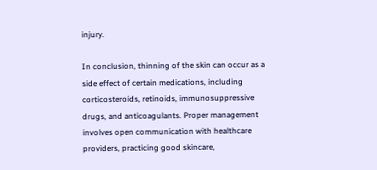injury.

In conclusion, thinning of the skin can occur as a side effect of certain medications, including corticosteroids, retinoids, immunosuppressive drugs, and anticoagulants. Proper management involves open communication with healthcare providers, practicing good skincare,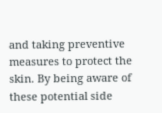and taking preventive measures to protect the skin. By being aware of these potential side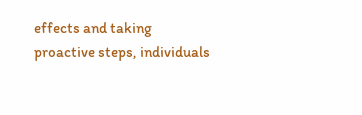effects and taking proactive steps, individuals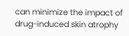can minimize the impact of drug-induced skin atrophy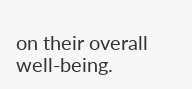on their overall well-being.